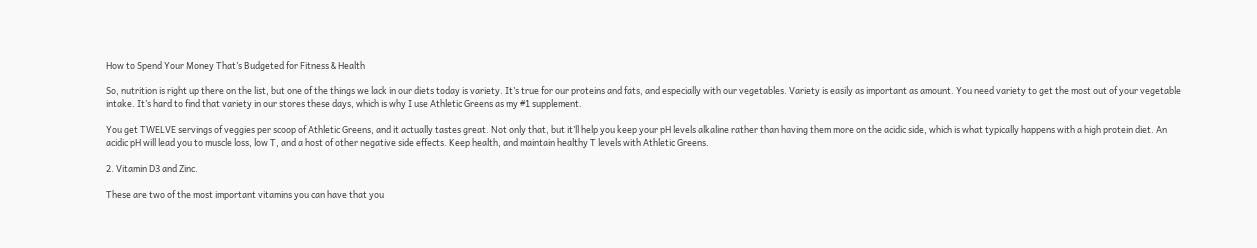How to Spend Your Money That’s Budgeted for Fitness & Health

So, nutrition is right up there on the list, but one of the things we lack in our diets today is variety. It’s true for our proteins and fats, and especially with our vegetables. Variety is easily as important as amount. You need variety to get the most out of your vegetable intake. It’s hard to find that variety in our stores these days, which is why I use Athletic Greens as my #1 supplement.

You get TWELVE servings of veggies per scoop of Athletic Greens, and it actually tastes great. Not only that, but it’ll help you keep your pH levels alkaline rather than having them more on the acidic side, which is what typically happens with a high protein diet. An acidic pH will lead you to muscle loss, low T, and a host of other negative side effects. Keep health, and maintain healthy T levels with Athletic Greens.

2. Vitamin D3 and Zinc.

These are two of the most important vitamins you can have that you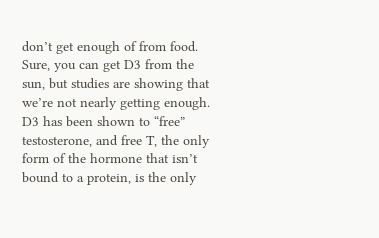don’t get enough of from food. Sure, you can get D3 from the sun, but studies are showing that we’re not nearly getting enough. D3 has been shown to “free” testosterone, and free T, the only form of the hormone that isn’t bound to a protein, is the only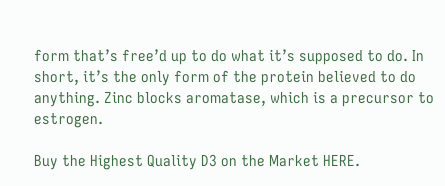form that’s free’d up to do what it’s supposed to do. In short, it’s the only form of the protein believed to do anything. Zinc blocks aromatase, which is a precursor to estrogen.

Buy the Highest Quality D3 on the Market HERE.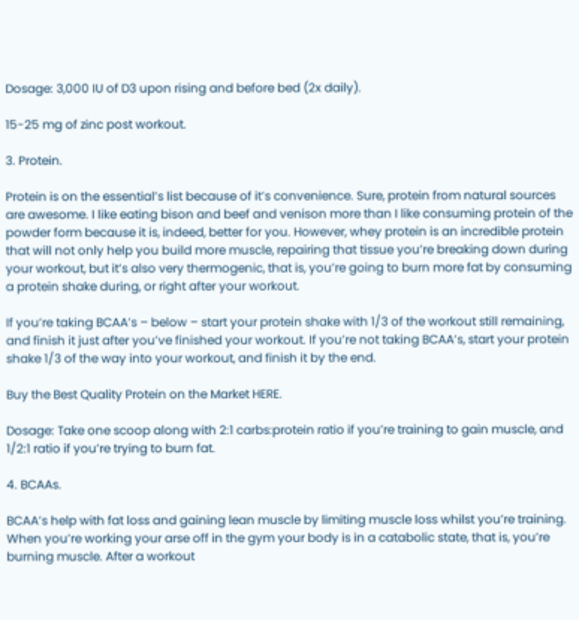Dosage: 3,000 IU of D3 upon rising and before bed (2x daily).

15-25 mg of zinc post workout.

3. Protein.

Protein is on the essential’s list because of it’s convenience. Sure, protein from natural sources are awesome. I like eating bison and beef and venison more than I like consuming protein of the powder form because it is, indeed, better for you. However, whey protein is an incredible protein that will not only help you build more muscle, repairing that tissue you’re breaking down during your workout, but it’s also very thermogenic, that is, you’re going to burn more fat by consuming a protein shake during, or right after your workout.

If you’re taking BCAA’s – below – start your protein shake with 1/3 of the workout still remaining, and finish it just after you’ve finished your workout. If you’re not taking BCAA’s, start your protein shake 1/3 of the way into your workout, and finish it by the end.

Buy the Best Quality Protein on the Market HERE.

Dosage: Take one scoop along with 2:1 carbs:protein ratio if you’re training to gain muscle, and 1/2:1 ratio if you’re trying to burn fat.

4. BCAAs.

BCAA’s help with fat loss and gaining lean muscle by limiting muscle loss whilst you’re training. When you’re working your arse off in the gym your body is in a catabolic state, that is, you’re burning muscle. After a workout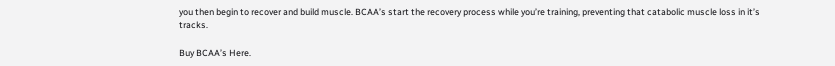you then begin to recover and build muscle. BCAA’s start the recovery process while you’re training, preventing that catabolic muscle loss in it’s tracks.

Buy BCAA’s Here.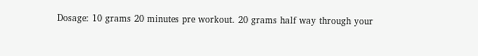Dosage: 10 grams 20 minutes pre workout. 20 grams half way through your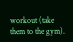workout (take them to the gym).